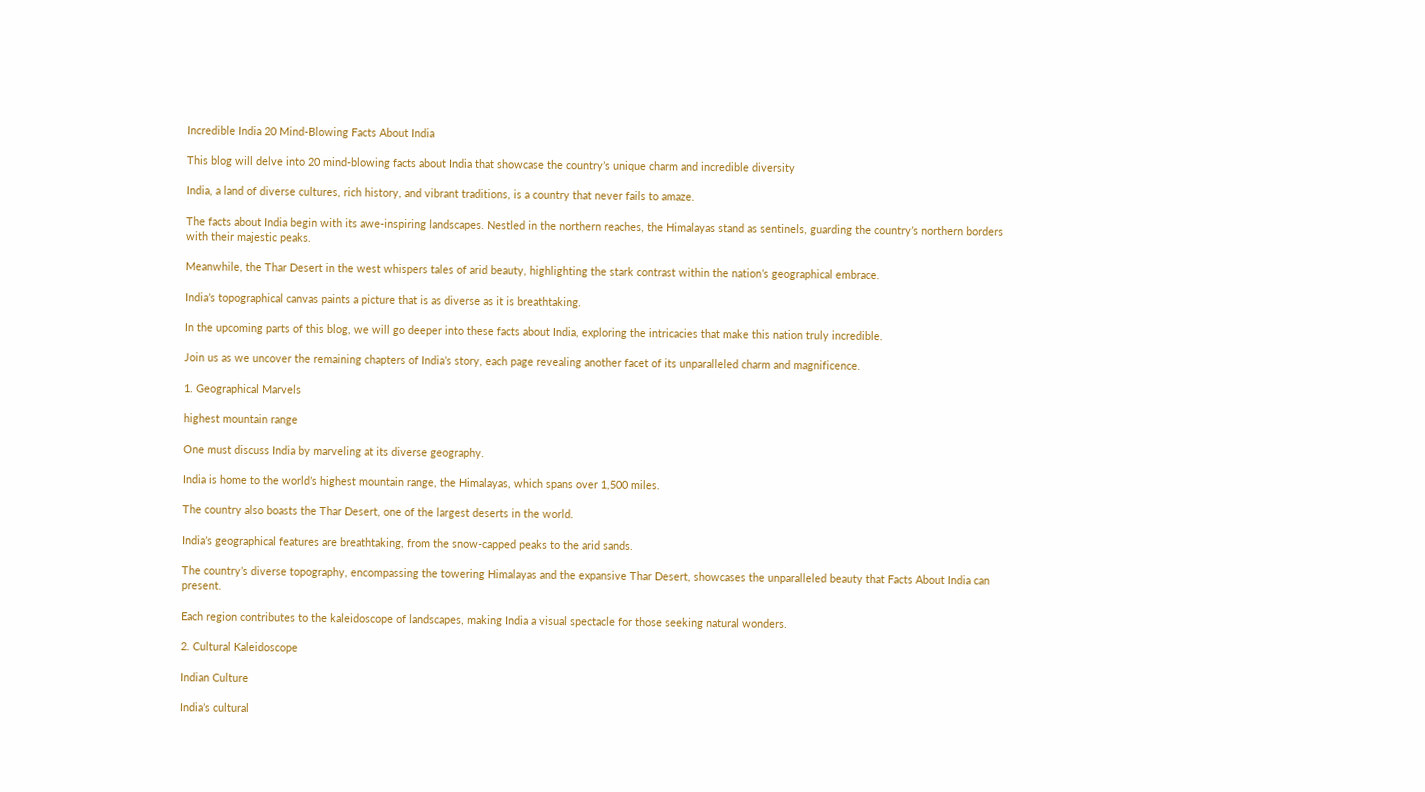Incredible India 20 Mind-Blowing Facts About India

This blog will delve into 20 mind-blowing facts about India that showcase the country’s unique charm and incredible diversity

India, a land of diverse cultures, rich history, and vibrant traditions, is a country that never fails to amaze.

The facts about India begin with its awe-inspiring landscapes. Nestled in the northern reaches, the Himalayas stand as sentinels, guarding the country’s northern borders with their majestic peaks.

Meanwhile, the Thar Desert in the west whispers tales of arid beauty, highlighting the stark contrast within the nation’s geographical embrace.

India’s topographical canvas paints a picture that is as diverse as it is breathtaking.

In the upcoming parts of this blog, we will go deeper into these facts about India, exploring the intricacies that make this nation truly incredible.

Join us as we uncover the remaining chapters of India’s story, each page revealing another facet of its unparalleled charm and magnificence.

1. Geographical Marvels

highest mountain range

One must discuss India by marveling at its diverse geography.

India is home to the world’s highest mountain range, the Himalayas, which spans over 1,500 miles.

The country also boasts the Thar Desert, one of the largest deserts in the world.

India’s geographical features are breathtaking, from the snow-capped peaks to the arid sands.

The country’s diverse topography, encompassing the towering Himalayas and the expansive Thar Desert, showcases the unparalleled beauty that Facts About India can present.

Each region contributes to the kaleidoscope of landscapes, making India a visual spectacle for those seeking natural wonders.

2. Cultural Kaleidoscope

Indian Culture

India’s cultural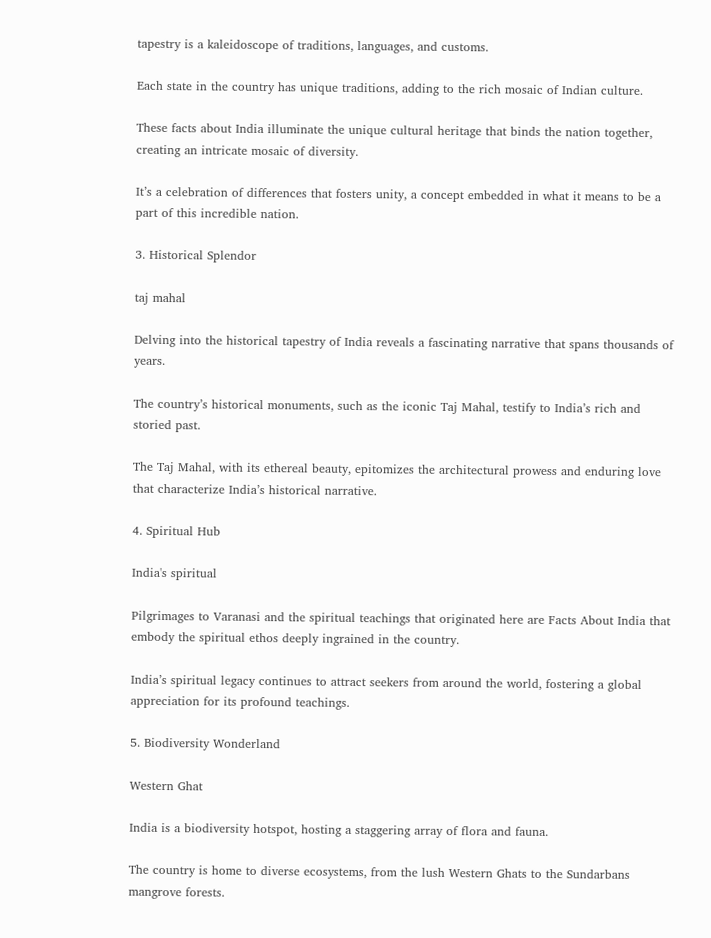tapestry is a kaleidoscope of traditions, languages, and customs.

Each state in the country has unique traditions, adding to the rich mosaic of Indian culture.

These facts about India illuminate the unique cultural heritage that binds the nation together, creating an intricate mosaic of diversity.

It’s a celebration of differences that fosters unity, a concept embedded in what it means to be a part of this incredible nation.

3. Historical Splendor

taj mahal

Delving into the historical tapestry of India reveals a fascinating narrative that spans thousands of years.

The country’s historical monuments, such as the iconic Taj Mahal, testify to India’s rich and storied past.

The Taj Mahal, with its ethereal beauty, epitomizes the architectural prowess and enduring love that characterize India’s historical narrative.

4. Spiritual Hub

India's spiritual

Pilgrimages to Varanasi and the spiritual teachings that originated here are Facts About India that embody the spiritual ethos deeply ingrained in the country.

India’s spiritual legacy continues to attract seekers from around the world, fostering a global appreciation for its profound teachings.

5. Biodiversity Wonderland

Western Ghat

India is a biodiversity hotspot, hosting a staggering array of flora and fauna.

The country is home to diverse ecosystems, from the lush Western Ghats to the Sundarbans mangrove forests.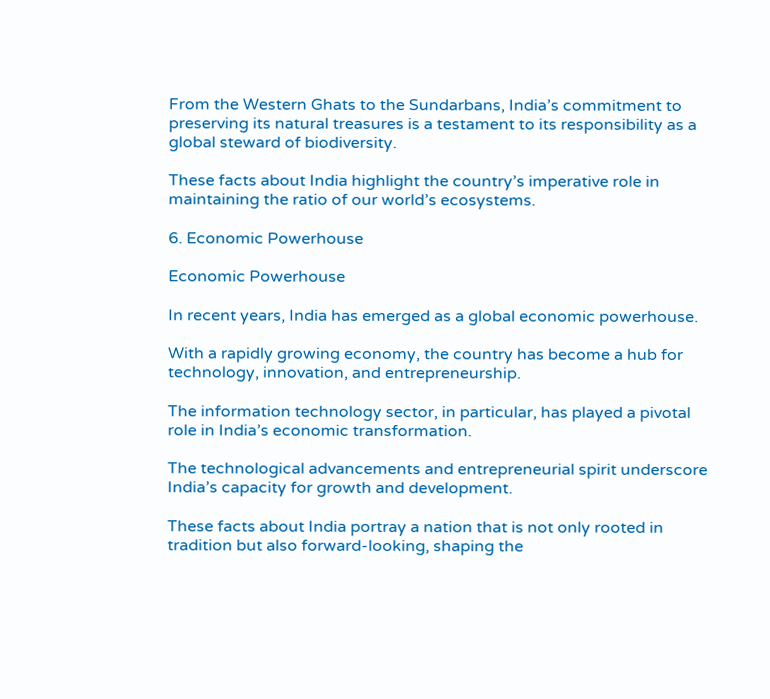From the Western Ghats to the Sundarbans, India’s commitment to preserving its natural treasures is a testament to its responsibility as a global steward of biodiversity.

These facts about India highlight the country’s imperative role in maintaining the ratio of our world’s ecosystems.

6. Economic Powerhouse

Economic Powerhouse

In recent years, India has emerged as a global economic powerhouse.

With a rapidly growing economy, the country has become a hub for technology, innovation, and entrepreneurship.

The information technology sector, in particular, has played a pivotal role in India’s economic transformation.

The technological advancements and entrepreneurial spirit underscore India’s capacity for growth and development.

These facts about India portray a nation that is not only rooted in tradition but also forward-looking, shaping the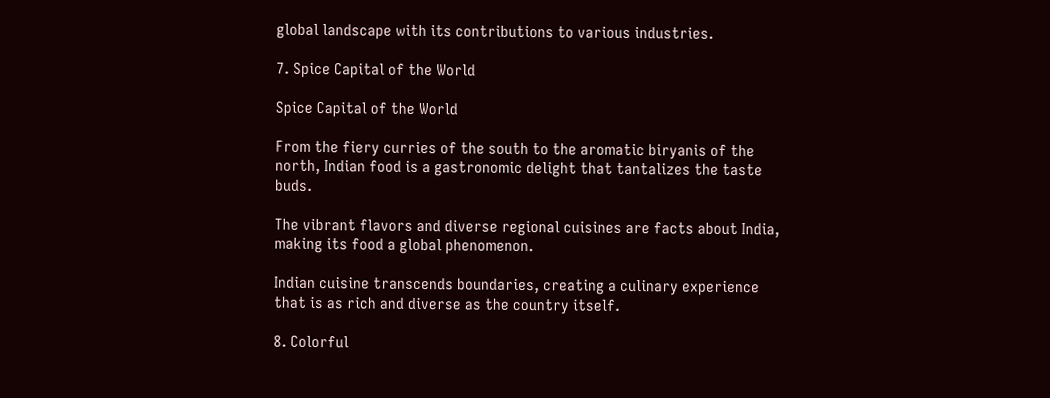global landscape with its contributions to various industries.

7. Spice Capital of the World

Spice Capital of the World

From the fiery curries of the south to the aromatic biryanis of the north, Indian food is a gastronomic delight that tantalizes the taste buds.

The vibrant flavors and diverse regional cuisines are facts about India, making its food a global phenomenon.

Indian cuisine transcends boundaries, creating a culinary experience that is as rich and diverse as the country itself.

8. Colorful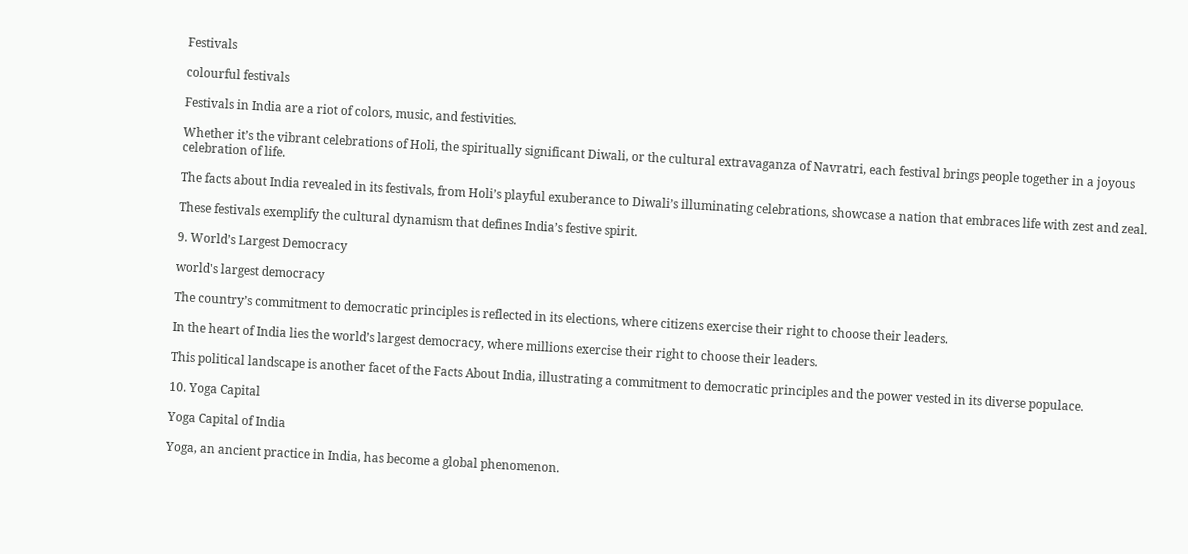Festivals

colourful festivals

Festivals in India are a riot of colors, music, and festivities.

Whether it’s the vibrant celebrations of Holi, the spiritually significant Diwali, or the cultural extravaganza of Navratri, each festival brings people together in a joyous celebration of life.

The facts about India revealed in its festivals, from Holi’s playful exuberance to Diwali’s illuminating celebrations, showcase a nation that embraces life with zest and zeal.

These festivals exemplify the cultural dynamism that defines India’s festive spirit.

9. World’s Largest Democracy

world's largest democracy

The country’s commitment to democratic principles is reflected in its elections, where citizens exercise their right to choose their leaders.

In the heart of India lies the world’s largest democracy, where millions exercise their right to choose their leaders.

This political landscape is another facet of the Facts About India, illustrating a commitment to democratic principles and the power vested in its diverse populace.

10. Yoga Capital

Yoga Capital of India

Yoga, an ancient practice in India, has become a global phenomenon.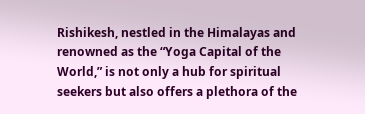Rishikesh, nestled in the Himalayas and renowned as the “Yoga Capital of the World,” is not only a hub for spiritual seekers but also offers a plethora of the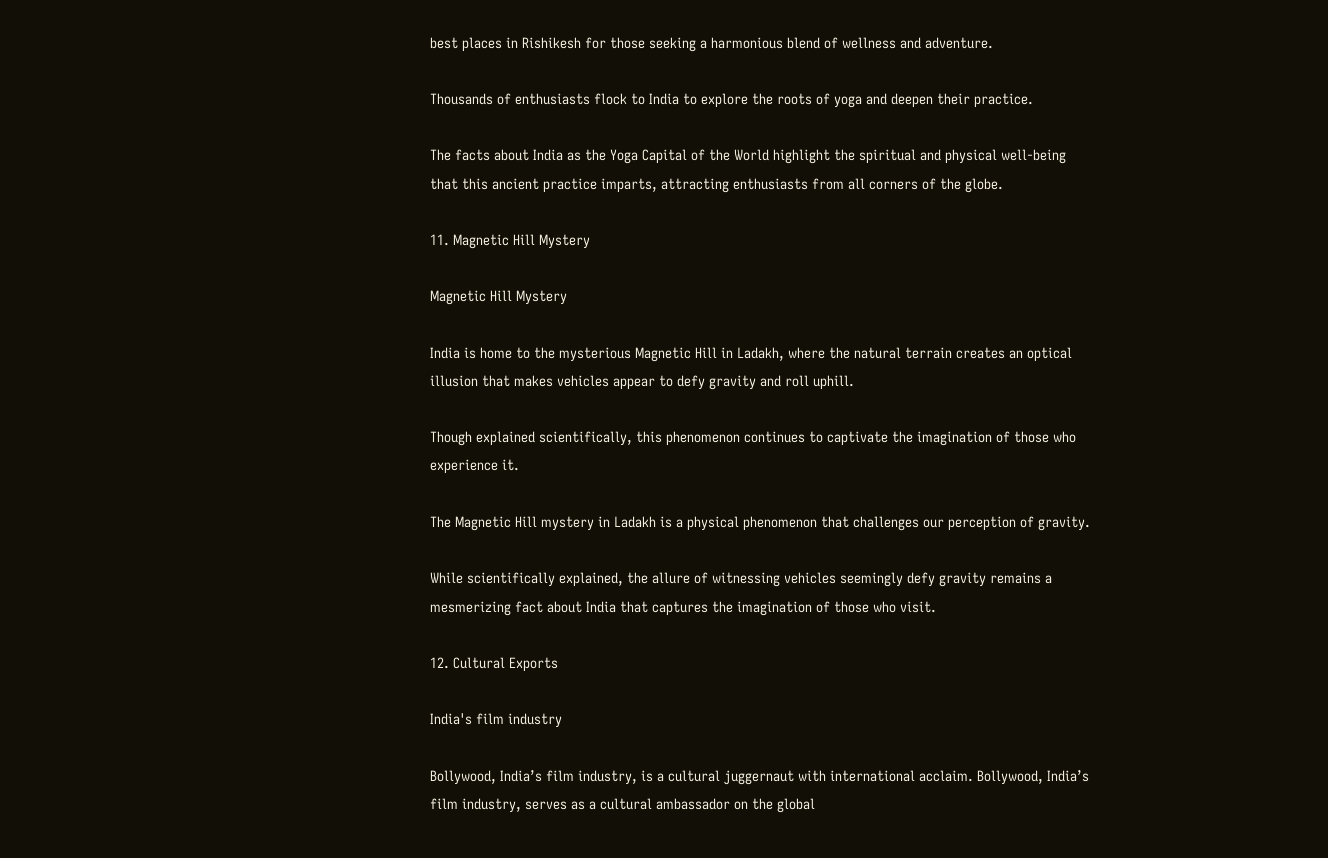best places in Rishikesh for those seeking a harmonious blend of wellness and adventure.

Thousands of enthusiasts flock to India to explore the roots of yoga and deepen their practice.

The facts about India as the Yoga Capital of the World highlight the spiritual and physical well-being that this ancient practice imparts, attracting enthusiasts from all corners of the globe.

11. Magnetic Hill Mystery

Magnetic Hill Mystery

India is home to the mysterious Magnetic Hill in Ladakh, where the natural terrain creates an optical illusion that makes vehicles appear to defy gravity and roll uphill.

Though explained scientifically, this phenomenon continues to captivate the imagination of those who experience it.

The Magnetic Hill mystery in Ladakh is a physical phenomenon that challenges our perception of gravity.

While scientifically explained, the allure of witnessing vehicles seemingly defy gravity remains a mesmerizing fact about India that captures the imagination of those who visit.

12. Cultural Exports

India's film industry

Bollywood, India’s film industry, is a cultural juggernaut with international acclaim. Bollywood, India’s film industry, serves as a cultural ambassador on the global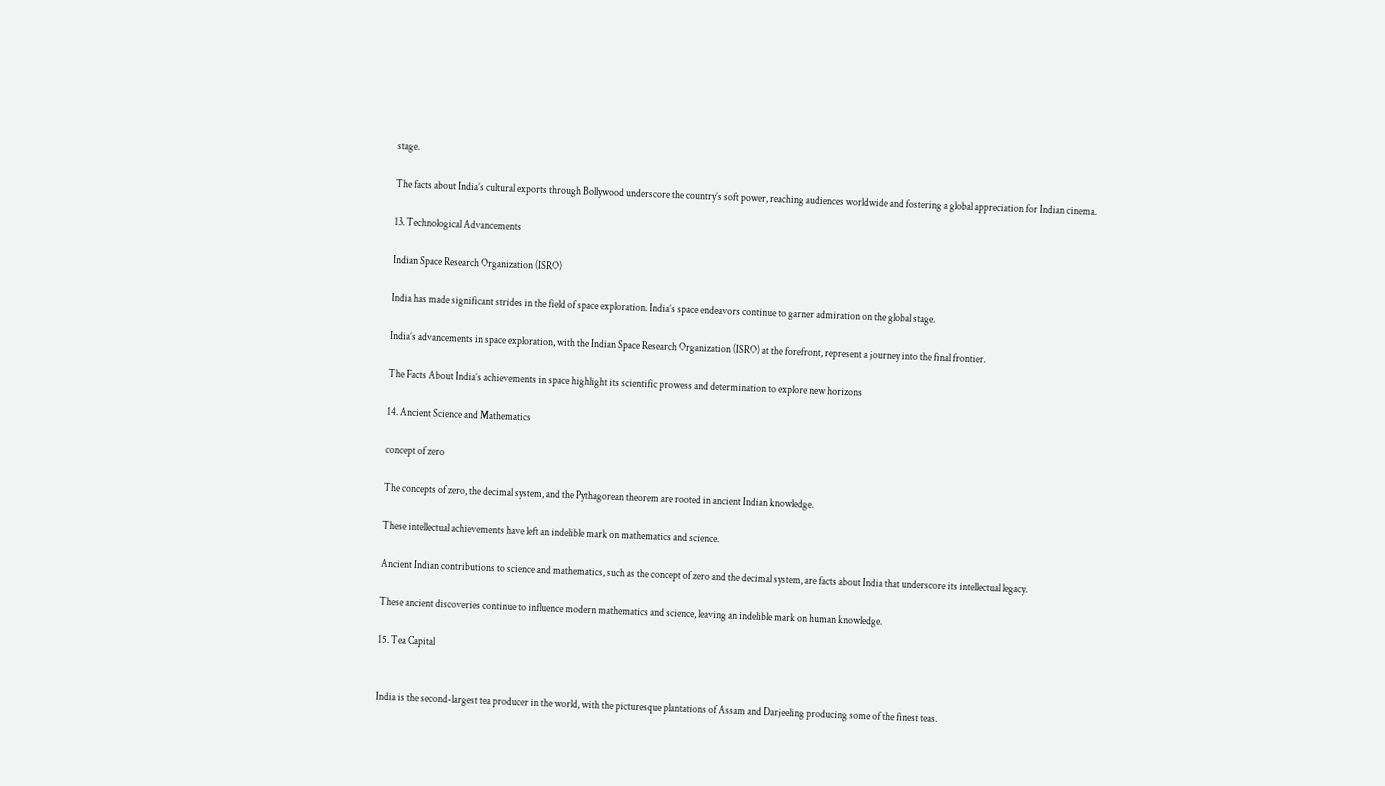stage.

The facts about India’s cultural exports through Bollywood underscore the country’s soft power, reaching audiences worldwide and fostering a global appreciation for Indian cinema.

13. Technological Advancements

Indian Space Research Organization (ISRO)

India has made significant strides in the field of space exploration. India’s space endeavors continue to garner admiration on the global stage.

India’s advancements in space exploration, with the Indian Space Research Organization (ISRO) at the forefront, represent a journey into the final frontier.

The Facts About India’s achievements in space highlight its scientific prowess and determination to explore new horizons

14. Ancient Science and Mathematics

concept of zero

The concepts of zero, the decimal system, and the Pythagorean theorem are rooted in ancient Indian knowledge.

These intellectual achievements have left an indelible mark on mathematics and science.

Ancient Indian contributions to science and mathematics, such as the concept of zero and the decimal system, are facts about India that underscore its intellectual legacy.

These ancient discoveries continue to influence modern mathematics and science, leaving an indelible mark on human knowledge.

15. Tea Capital


India is the second-largest tea producer in the world, with the picturesque plantations of Assam and Darjeeling producing some of the finest teas.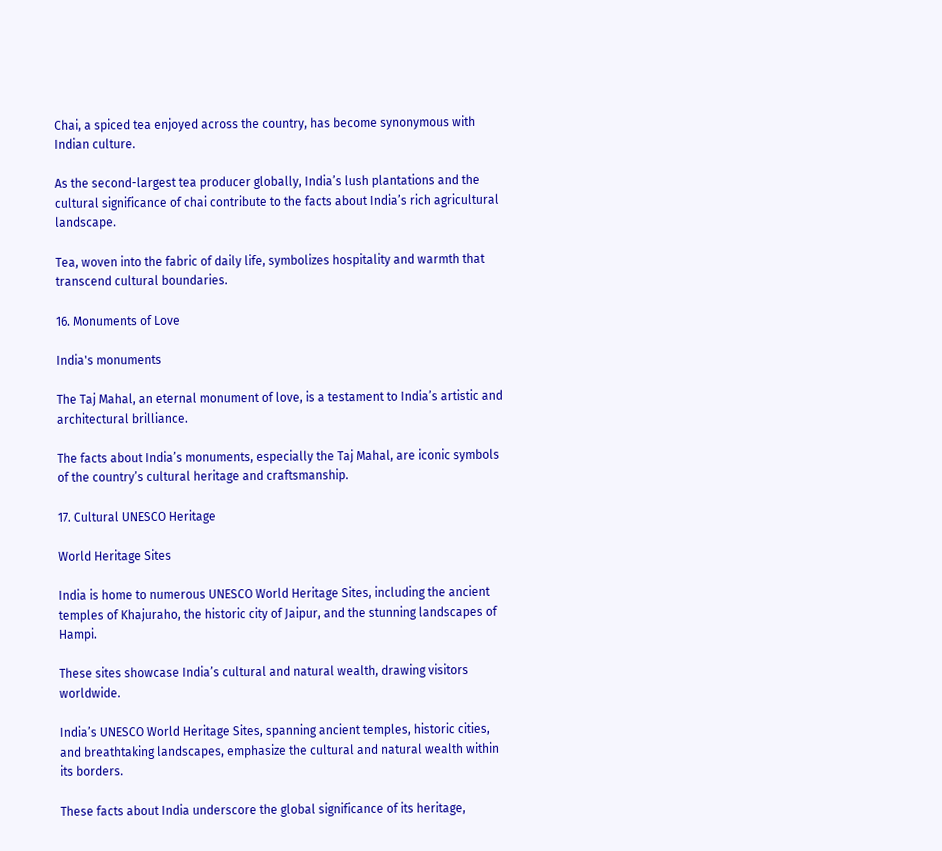Chai, a spiced tea enjoyed across the country, has become synonymous with Indian culture.

As the second-largest tea producer globally, India’s lush plantations and the cultural significance of chai contribute to the facts about India’s rich agricultural landscape.

Tea, woven into the fabric of daily life, symbolizes hospitality and warmth that transcend cultural boundaries.

16. Monuments of Love

India's monuments

The Taj Mahal, an eternal monument of love, is a testament to India’s artistic and architectural brilliance.

The facts about India’s monuments, especially the Taj Mahal, are iconic symbols of the country’s cultural heritage and craftsmanship.

17. Cultural UNESCO Heritage

World Heritage Sites

India is home to numerous UNESCO World Heritage Sites, including the ancient temples of Khajuraho, the historic city of Jaipur, and the stunning landscapes of Hampi.

These sites showcase India’s cultural and natural wealth, drawing visitors worldwide.

India’s UNESCO World Heritage Sites, spanning ancient temples, historic cities, and breathtaking landscapes, emphasize the cultural and natural wealth within its borders.

These facts about India underscore the global significance of its heritage,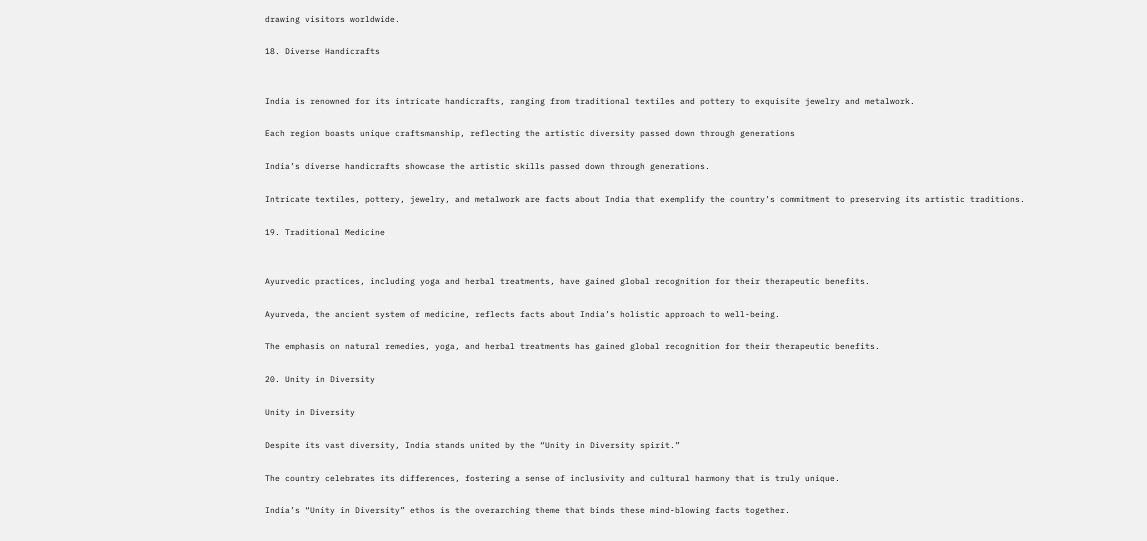drawing visitors worldwide.

18. Diverse Handicrafts


India is renowned for its intricate handicrafts, ranging from traditional textiles and pottery to exquisite jewelry and metalwork.

Each region boasts unique craftsmanship, reflecting the artistic diversity passed down through generations

India’s diverse handicrafts showcase the artistic skills passed down through generations.

Intricate textiles, pottery, jewelry, and metalwork are facts about India that exemplify the country’s commitment to preserving its artistic traditions.

19. Traditional Medicine


Ayurvedic practices, including yoga and herbal treatments, have gained global recognition for their therapeutic benefits.

Ayurveda, the ancient system of medicine, reflects facts about India’s holistic approach to well-being.

The emphasis on natural remedies, yoga, and herbal treatments has gained global recognition for their therapeutic benefits.

20. Unity in Diversity

Unity in Diversity

Despite its vast diversity, India stands united by the “Unity in Diversity spirit.”

The country celebrates its differences, fostering a sense of inclusivity and cultural harmony that is truly unique.

India’s “Unity in Diversity” ethos is the overarching theme that binds these mind-blowing facts together.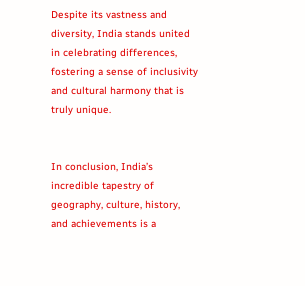Despite its vastness and diversity, India stands united in celebrating differences, fostering a sense of inclusivity and cultural harmony that is truly unique.


In conclusion, India’s incredible tapestry of geography, culture, history, and achievements is a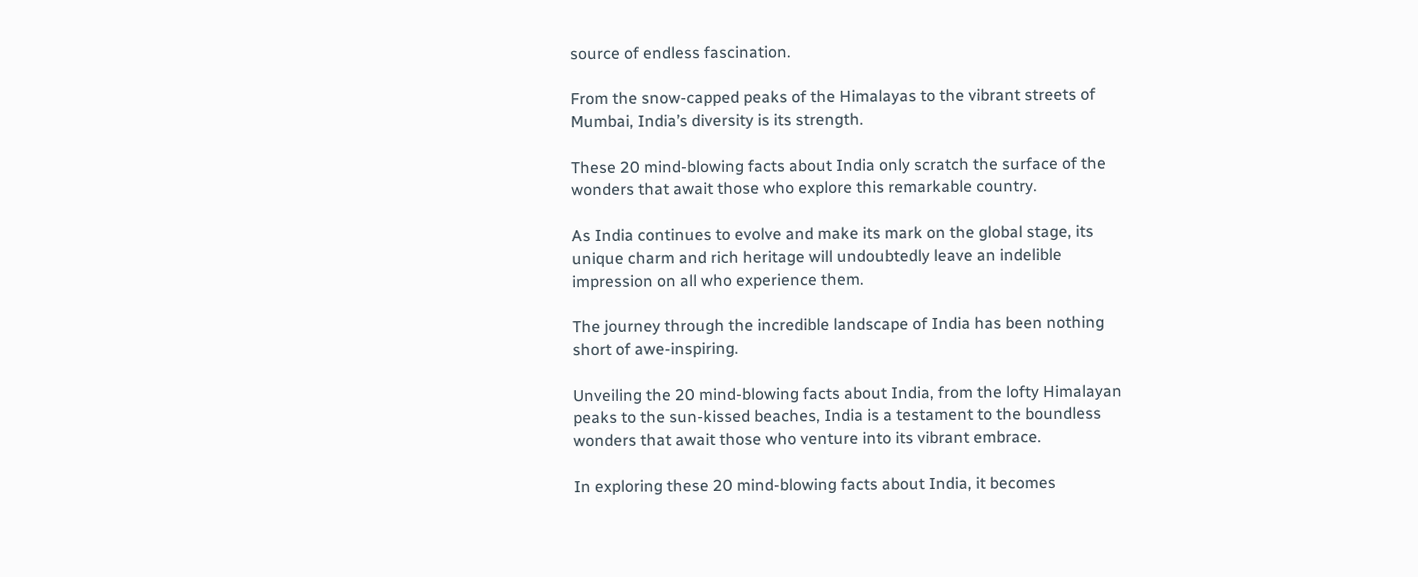source of endless fascination.

From the snow-capped peaks of the Himalayas to the vibrant streets of Mumbai, India’s diversity is its strength.

These 20 mind-blowing facts about India only scratch the surface of the wonders that await those who explore this remarkable country.

As India continues to evolve and make its mark on the global stage, its unique charm and rich heritage will undoubtedly leave an indelible impression on all who experience them.

The journey through the incredible landscape of India has been nothing short of awe-inspiring.

Unveiling the 20 mind-blowing facts about India, from the lofty Himalayan peaks to the sun-kissed beaches, India is a testament to the boundless wonders that await those who venture into its vibrant embrace.

In exploring these 20 mind-blowing facts about India, it becomes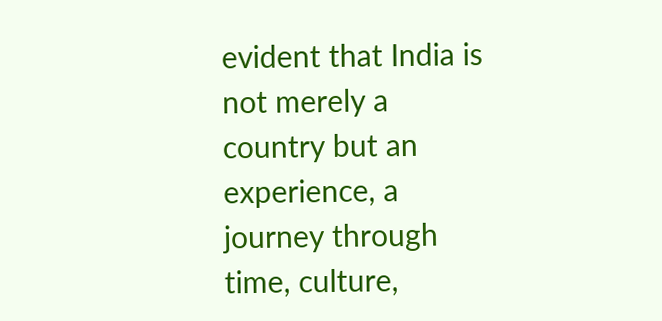evident that India is not merely a country but an experience, a journey through time, culture,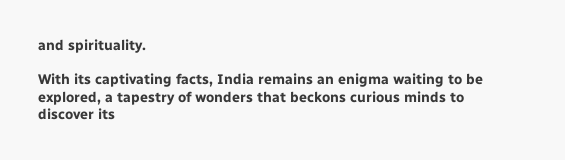and spirituality.

With its captivating facts, India remains an enigma waiting to be explored, a tapestry of wonders that beckons curious minds to discover its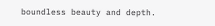boundless beauty and depth.